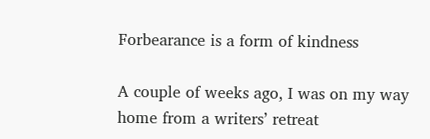Forbearance is a form of kindness

A couple of weeks ago, I was on my way home from a writers’ retreat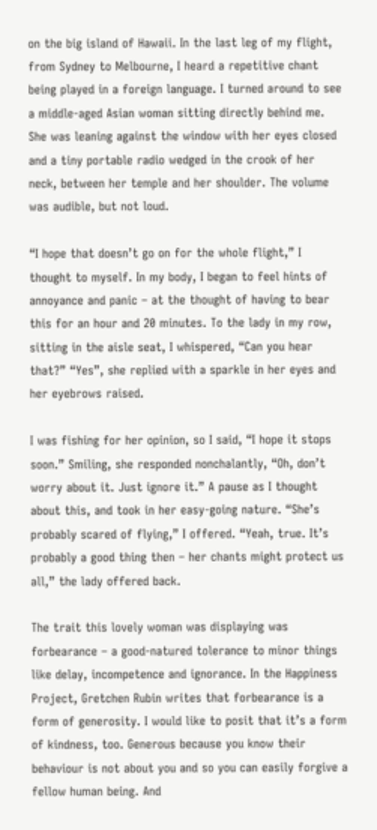on the big island of Hawaii. In the last leg of my flight, from Sydney to Melbourne, I heard a repetitive chant being played in a foreign language. I turned around to see a middle-aged Asian woman sitting directly behind me. She was leaning against the window with her eyes closed and a tiny portable radio wedged in the crook of her neck, between her temple and her shoulder. The volume was audible, but not loud.

“I hope that doesn’t go on for the whole flight,” I thought to myself. In my body, I began to feel hints of annoyance and panic – at the thought of having to bear this for an hour and 20 minutes. To the lady in my row, sitting in the aisle seat, I whispered, “Can you hear that?” “Yes”, she replied with a sparkle in her eyes and her eyebrows raised.

I was fishing for her opinion, so I said, “I hope it stops soon.” Smiling, she responded nonchalantly, “Oh, don’t worry about it. Just ignore it.” A pause as I thought about this, and took in her easy-going nature. “She’s probably scared of flying,” I offered. “Yeah, true. It’s probably a good thing then – her chants might protect us all,” the lady offered back.

The trait this lovely woman was displaying was forbearance – a good-natured tolerance to minor things like delay, incompetence and ignorance. In the Happiness Project, Gretchen Rubin writes that forbearance is a form of generosity. I would like to posit that it’s a form of kindness, too. Generous because you know their behaviour is not about you and so you can easily forgive a fellow human being. And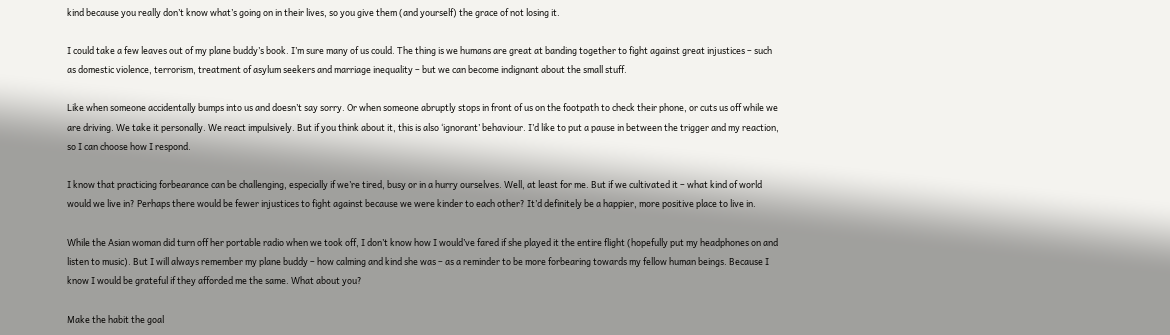kind because you really don’t know what’s going on in their lives, so you give them (and yourself) the grace of not losing it.

I could take a few leaves out of my plane buddy’s book. I’m sure many of us could. The thing is we humans are great at banding together to fight against great injustices – such as domestic violence, terrorism, treatment of asylum seekers and marriage inequality – but we can become indignant about the small stuff.

Like when someone accidentally bumps into us and doesn’t say sorry. Or when someone abruptly stops in front of us on the footpath to check their phone, or cuts us off while we are driving. We take it personally. We react impulsively. But if you think about it, this is also ‘ignorant’ behaviour. I’d like to put a pause in between the trigger and my reaction, so I can choose how I respond.

I know that practicing forbearance can be challenging, especially if we’re tired, busy or in a hurry ourselves. Well, at least for me. But if we cultivated it – what kind of world would we live in? Perhaps there would be fewer injustices to fight against because we were kinder to each other? It’d definitely be a happier, more positive place to live in.

While the Asian woman did turn off her portable radio when we took off, I don’t know how I would’ve fared if she played it the entire flight (hopefully put my headphones on and listen to music). But I will always remember my plane buddy – how calming and kind she was – as a reminder to be more forbearing towards my fellow human beings. Because I know I would be grateful if they afforded me the same. What about you?

Make the habit the goal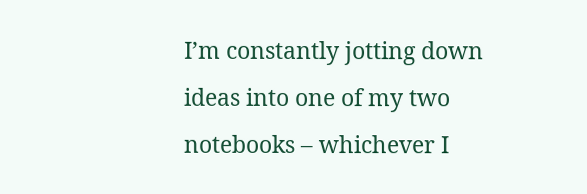I’m constantly jotting down ideas into one of my two notebooks – whichever I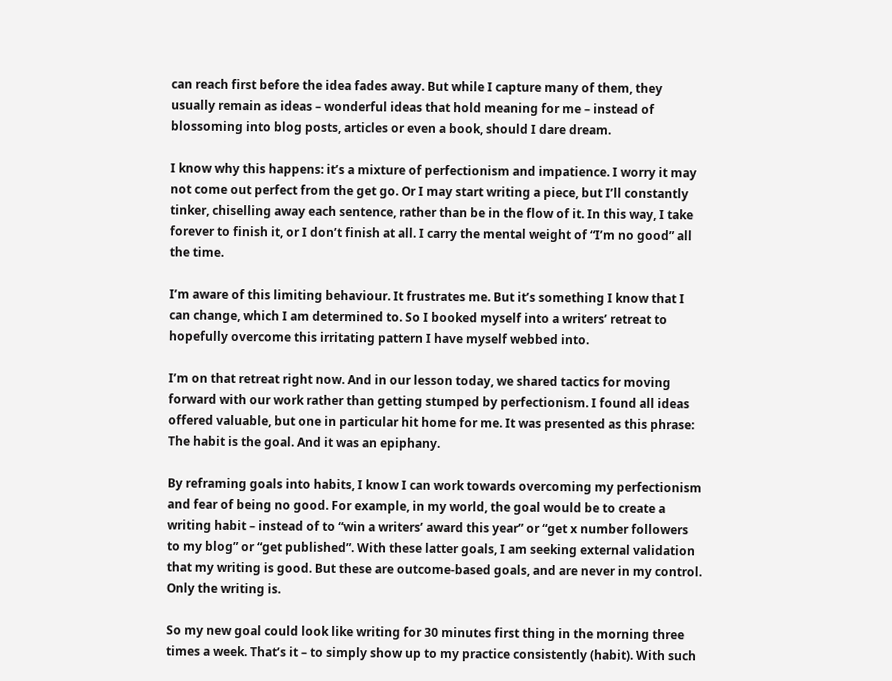can reach first before the idea fades away. But while I capture many of them, they usually remain as ideas – wonderful ideas that hold meaning for me – instead of blossoming into blog posts, articles or even a book, should I dare dream.

I know why this happens: it’s a mixture of perfectionism and impatience. I worry it may not come out perfect from the get go. Or I may start writing a piece, but I’ll constantly tinker, chiselling away each sentence, rather than be in the flow of it. In this way, I take forever to finish it, or I don’t finish at all. I carry the mental weight of “I’m no good” all the time.

I’m aware of this limiting behaviour. It frustrates me. But it’s something I know that I can change, which I am determined to. So I booked myself into a writers’ retreat to hopefully overcome this irritating pattern I have myself webbed into.

I’m on that retreat right now. And in our lesson today, we shared tactics for moving forward with our work rather than getting stumped by perfectionism. I found all ideas offered valuable, but one in particular hit home for me. It was presented as this phrase: The habit is the goal. And it was an epiphany.

By reframing goals into habits, I know I can work towards overcoming my perfectionism and fear of being no good. For example, in my world, the goal would be to create a writing habit – instead of to “win a writers’ award this year” or “get x number followers to my blog” or “get published”. With these latter goals, I am seeking external validation that my writing is good. But these are outcome-based goals, and are never in my control. Only the writing is.

So my new goal could look like writing for 30 minutes first thing in the morning three times a week. That’s it – to simply show up to my practice consistently (habit). With such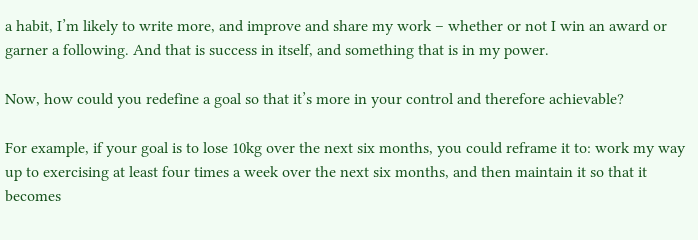a habit, I’m likely to write more, and improve and share my work – whether or not I win an award or garner a following. And that is success in itself, and something that is in my power.

Now, how could you redefine a goal so that it’s more in your control and therefore achievable?

For example, if your goal is to lose 10kg over the next six months, you could reframe it to: work my way up to exercising at least four times a week over the next six months, and then maintain it so that it becomes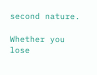second nature.

Whether you lose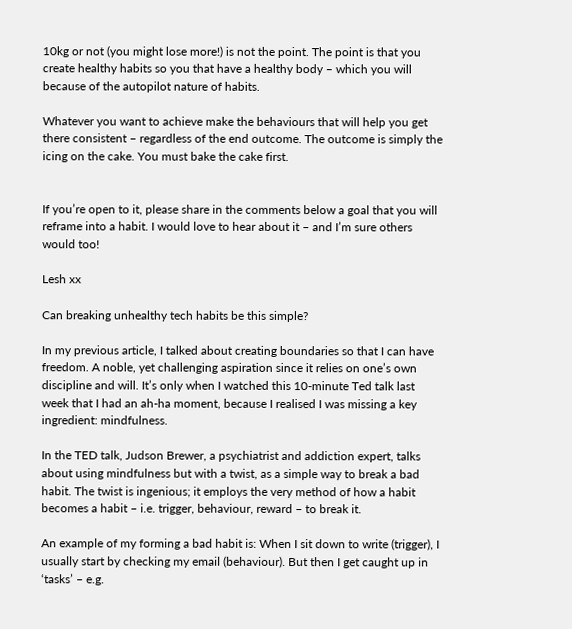10kg or not (you might lose more!) is not the point. The point is that you create healthy habits so you that have a healthy body – which you will because of the autopilot nature of habits.

Whatever you want to achieve make the behaviours that will help you get there consistent – regardless of the end outcome. The outcome is simply the icing on the cake. You must bake the cake first.


If you’re open to it, please share in the comments below a goal that you will reframe into a habit. I would love to hear about it – and I’m sure others would too!

Lesh xx

Can breaking unhealthy tech habits be this simple?

In my previous article, I talked about creating boundaries so that I can have freedom. A noble, yet challenging aspiration since it relies on one’s own discipline and will. It’s only when I watched this 10-minute Ted talk last week that I had an ah-ha moment, because I realised I was missing a key ingredient: mindfulness.

In the TED talk, Judson Brewer, a psychiatrist and addiction expert, talks about using mindfulness but with a twist, as a simple way to break a bad habit. The twist is ingenious; it employs the very method of how a habit becomes a habit – i.e. trigger, behaviour, reward – to break it.

An example of my forming a bad habit is: When I sit down to write (trigger), I usually start by checking my email (behaviour). But then I get caught up in ‘tasks’ – e.g.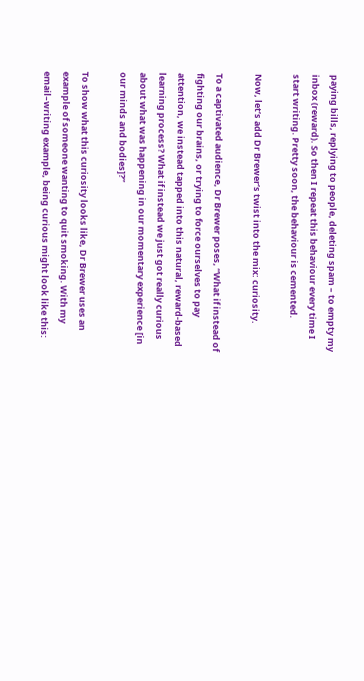paying bills, replying to people, deleting spam – to empty my inbox (reward). So then I repeat this behaviour every time I start writing. Pretty soon, the behaviour is cemented.

Now, let’s add Dr Brewer’s twist into the mix: curiosity.

To a captivated audience, Dr Brewer poses, “What if instead of fighting our brains, or trying to force ourselves to pay attention, we instead tapped into this natural, reward-based learning process? What if instead we just got really curious about what was happening in our momentary experience [in our minds and bodies]?”

To show what this curiosity looks like, Dr Brewer uses an example of someone wanting to quit smoking. With my email–writing example, being curious might look like this: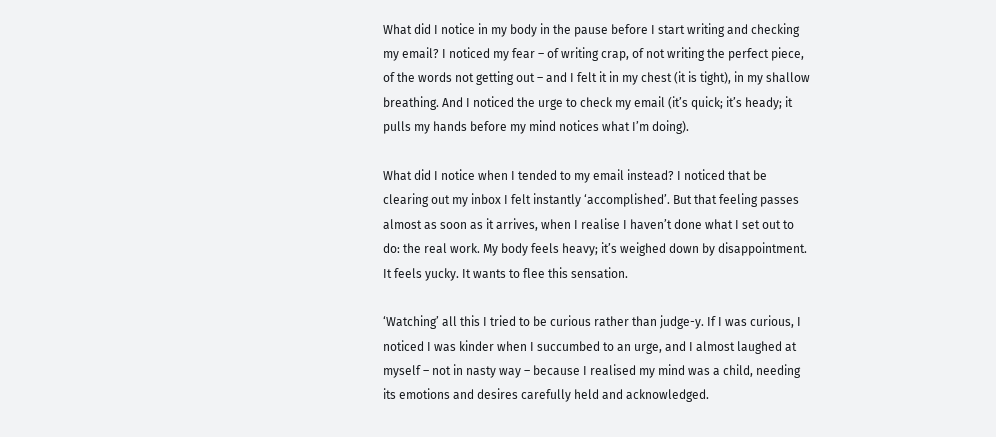What did I notice in my body in the pause before I start writing and checking my email? I noticed my fear – of writing crap, of not writing the perfect piece, of the words not getting out – and I felt it in my chest (it is tight), in my shallow breathing. And I noticed the urge to check my email (it’s quick; it’s heady; it pulls my hands before my mind notices what I’m doing).

What did I notice when I tended to my email instead? I noticed that be clearing out my inbox I felt instantly ‘accomplished’. But that feeling passes almost as soon as it arrives, when I realise I haven’t done what I set out to do: the real work. My body feels heavy; it’s weighed down by disappointment. It feels yucky. It wants to flee this sensation.

‘Watching’ all this I tried to be curious rather than judge-y. If I was curious, I noticed I was kinder when I succumbed to an urge, and I almost laughed at myself – not in nasty way – because I realised my mind was a child, needing its emotions and desires carefully held and acknowledged.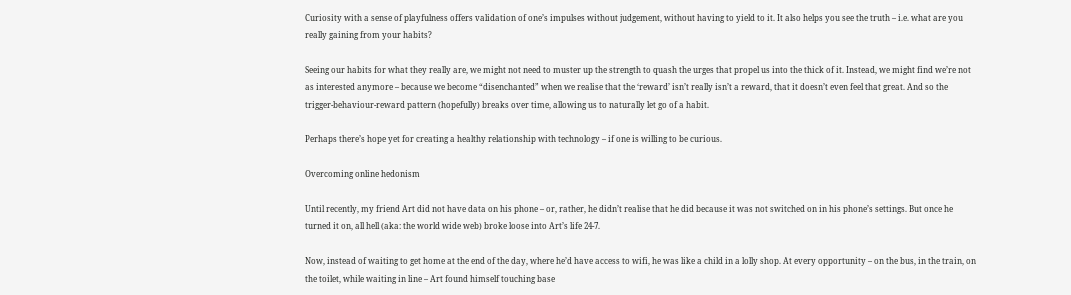Curiosity with a sense of playfulness offers validation of one’s impulses without judgement, without having to yield to it. It also helps you see the truth – i.e. what are you really gaining from your habits?

Seeing our habits for what they really are, we might not need to muster up the strength to quash the urges that propel us into the thick of it. Instead, we might find we’re not as interested anymore – because we become “disenchanted” when we realise that the ‘reward’ isn’t really isn’t a reward, that it doesn’t even feel that great. And so the trigger-behaviour-reward pattern (hopefully) breaks over time, allowing us to naturally let go of a habit.

Perhaps there’s hope yet for creating a healthy relationship with technology – if one is willing to be curious.

Overcoming online hedonism

Until recently, my friend Art did not have data on his phone – or, rather, he didn’t realise that he did because it was not switched on in his phone’s settings. But once he turned it on, all hell (aka: the world wide web) broke loose into Art’s life 24-7.

Now, instead of waiting to get home at the end of the day, where he’d have access to wifi, he was like a child in a lolly shop. At every opportunity – on the bus, in the train, on the toilet, while waiting in line – Art found himself touching base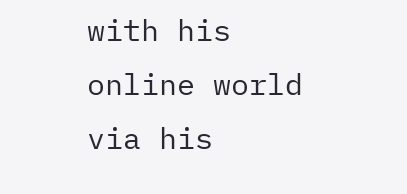with his online world via his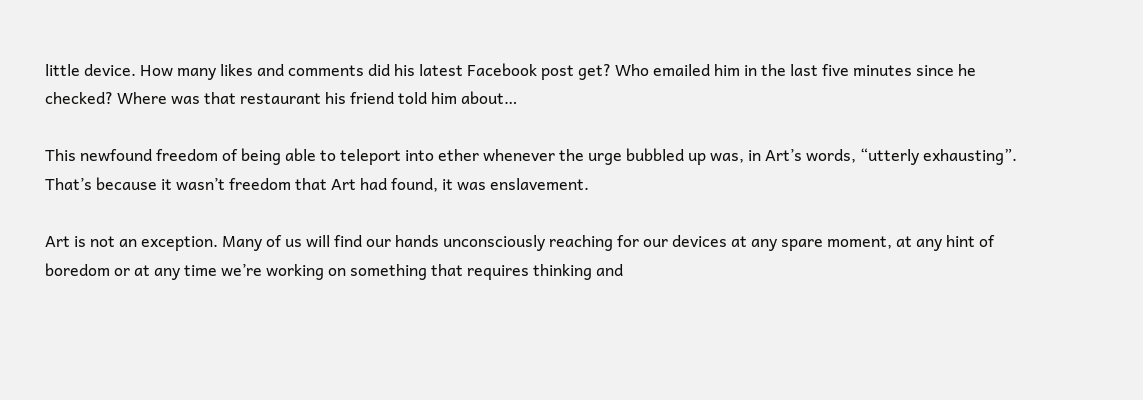little device. How many likes and comments did his latest Facebook post get? Who emailed him in the last five minutes since he checked? Where was that restaurant his friend told him about…

This newfound freedom of being able to teleport into ether whenever the urge bubbled up was, in Art’s words, “utterly exhausting”. That’s because it wasn’t freedom that Art had found, it was enslavement.

Art is not an exception. Many of us will find our hands unconsciously reaching for our devices at any spare moment, at any hint of boredom or at any time we’re working on something that requires thinking and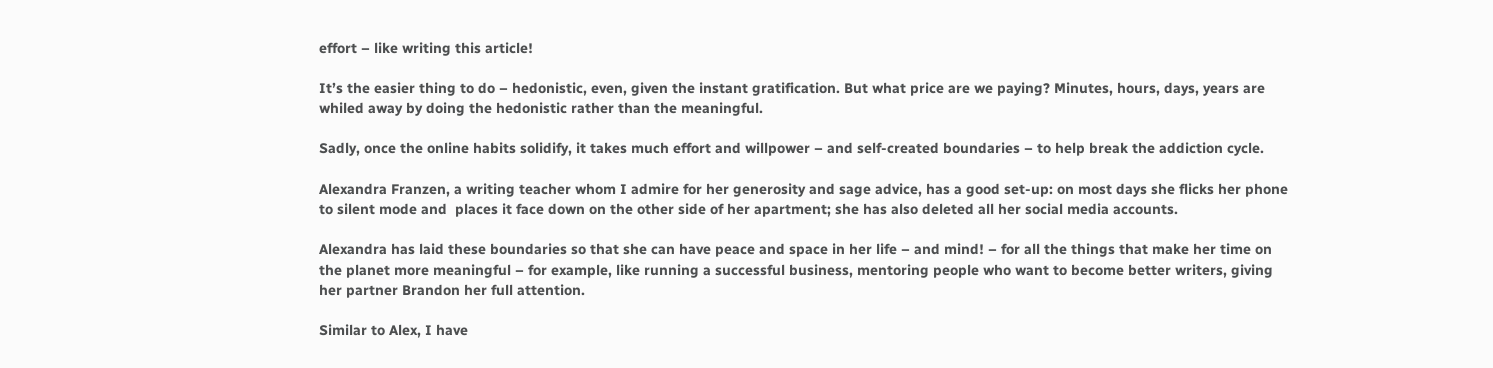effort – like writing this article!

It’s the easier thing to do – hedonistic, even, given the instant gratification. But what price are we paying? Minutes, hours, days, years are whiled away by doing the hedonistic rather than the meaningful.

Sadly, once the online habits solidify, it takes much effort and willpower – and self-created boundaries – to help break the addiction cycle.

Alexandra Franzen, a writing teacher whom I admire for her generosity and sage advice, has a good set-up: on most days she flicks her phone to silent mode and  places it face down on the other side of her apartment; she has also deleted all her social media accounts.

Alexandra has laid these boundaries so that she can have peace and space in her life – and mind! – for all the things that make her time on the planet more meaningful – for example, like running a successful business, mentoring people who want to become better writers, giving her partner Brandon her full attention.

Similar to Alex, I have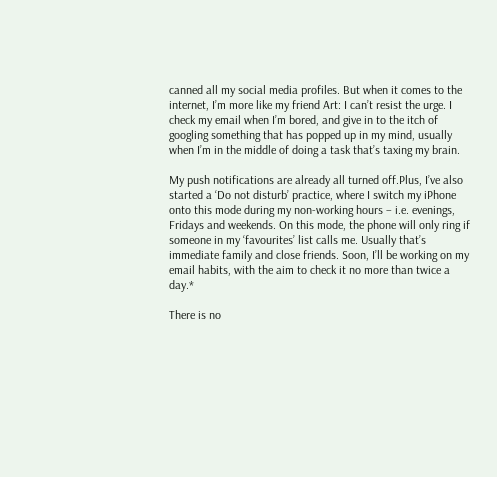canned all my social media profiles. But when it comes to the internet, I’m more like my friend Art: I can’t resist the urge. I check my email when I’m bored, and give in to the itch of googling something that has popped up in my mind, usually when I’m in the middle of doing a task that’s taxing my brain.

My push notifications are already all turned off.Plus, I’ve also started a ‘Do not disturb’ practice, where I switch my iPhone onto this mode during my non-working hours – i.e. evenings, Fridays and weekends. On this mode, the phone will only ring if someone in my ‘favourites’ list calls me. Usually that’s immediate family and close friends. Soon, I’ll be working on my email habits, with the aim to check it no more than twice a day.*

There is no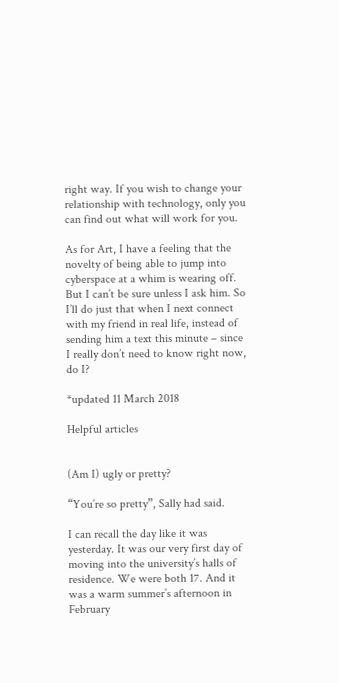right way. If you wish to change your relationship with technology, only you can find out what will work for you.

As for Art, I have a feeling that the novelty of being able to jump into cyberspace at a whim is wearing off. But I can’t be sure unless I ask him. So I’ll do just that when I next connect with my friend in real life, instead of sending him a text this minute – since I really don’t need to know right now, do I?

*updated 11 March 2018

Helpful articles


(Am I) ugly or pretty?

“You’re so pretty”, Sally had said.

I can recall the day like it was yesterday. It was our very first day of moving into the university’s halls of residence. We were both 17. And it was a warm summer’s afternoon in February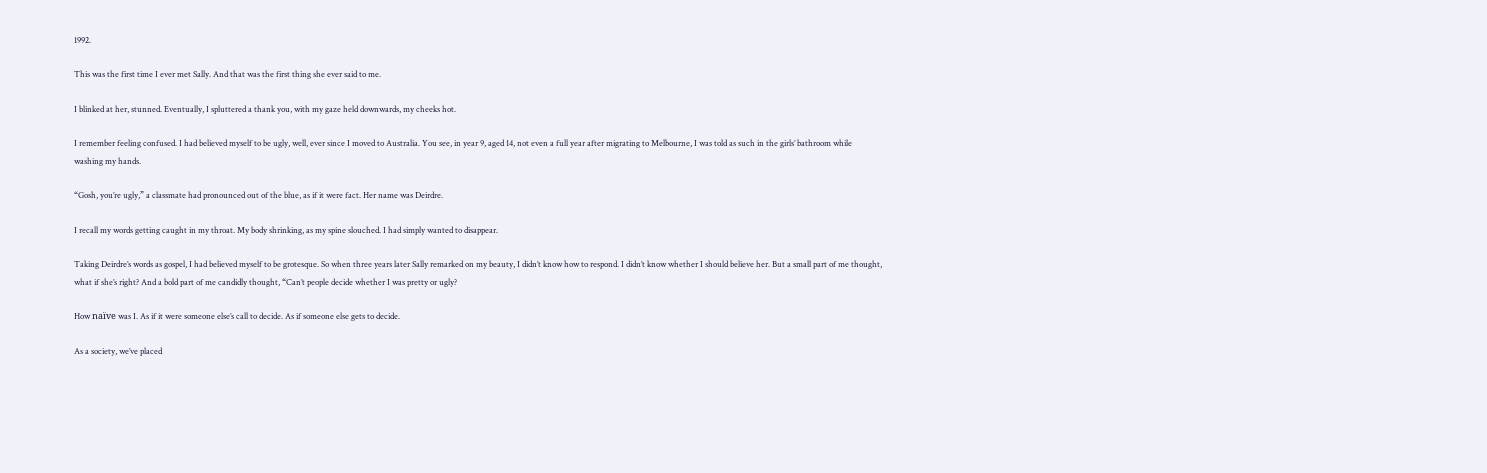1992.

This was the first time I ever met Sally. And that was the first thing she ever said to me.

I blinked at her, stunned. Eventually, I spluttered a thank you, with my gaze held downwards, my cheeks hot.

I remember feeling confused. I had believed myself to be ugly, well, ever since I moved to Australia. You see, in year 9, aged 14, not even a full year after migrating to Melbourne, I was told as such in the girls’ bathroom while washing my hands.

“Gosh, you’re ugly,” a classmate had pronounced out of the blue, as if it were fact. Her name was Deirdre.

I recall my words getting caught in my throat. My body shrinking, as my spine slouched. I had simply wanted to disappear.

Taking Deirdre’s words as gospel, I had believed myself to be grotesque. So when three years later Sally remarked on my beauty, I didn’t know how to respond. I didn’t know whether I should believe her. But a small part of me thought, what if she’s right? And a bold part of me candidly thought, “Can’t people decide whether I was pretty or ugly?

How naïve was I. As if it were someone else’s call to decide. As if someone else gets to decide.

As a society, we’ve placed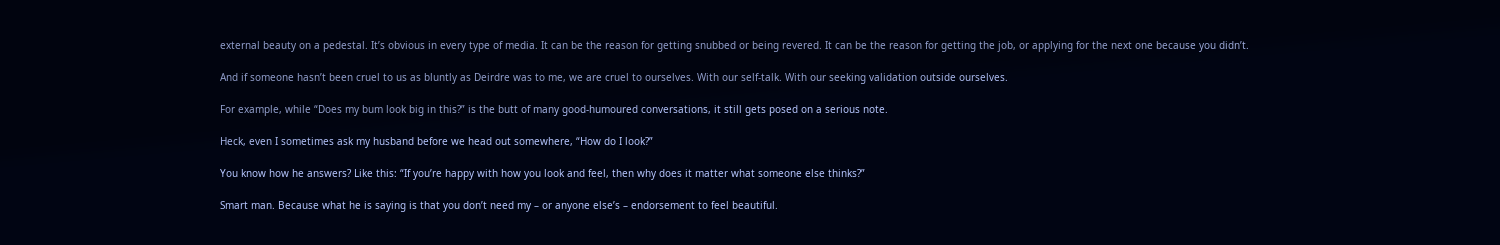external beauty on a pedestal. It’s obvious in every type of media. It can be the reason for getting snubbed or being revered. It can be the reason for getting the job, or applying for the next one because you didn’t.

And if someone hasn’t been cruel to us as bluntly as Deirdre was to me, we are cruel to ourselves. With our self-talk. With our seeking validation outside ourselves.

For example, while “Does my bum look big in this?” is the butt of many good-humoured conversations, it still gets posed on a serious note.

Heck, even I sometimes ask my husband before we head out somewhere, “How do I look?”

You know how he answers? Like this: “If you’re happy with how you look and feel, then why does it matter what someone else thinks?”

Smart man. Because what he is saying is that you don’t need my – or anyone else’s – endorsement to feel beautiful.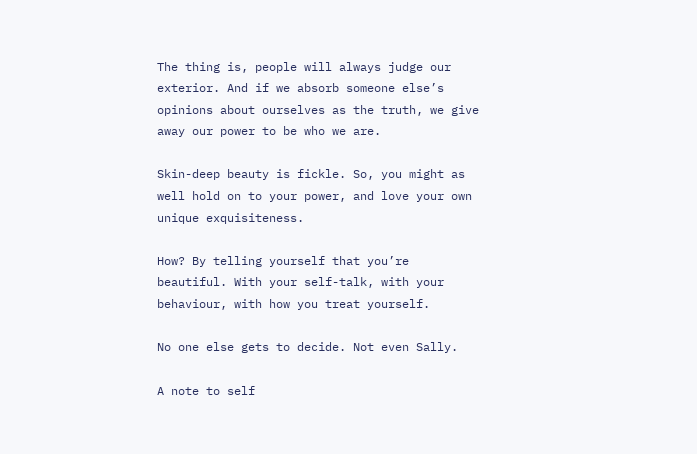The thing is, people will always judge our exterior. And if we absorb someone else’s opinions about ourselves as the truth, we give away our power to be who we are.

Skin-deep beauty is fickle. So, you might as well hold on to your power, and love your own unique exquisiteness.

How? By telling yourself that you’re beautiful. With your self-talk, with your behaviour, with how you treat yourself.

No one else gets to decide. Not even Sally.

A note to self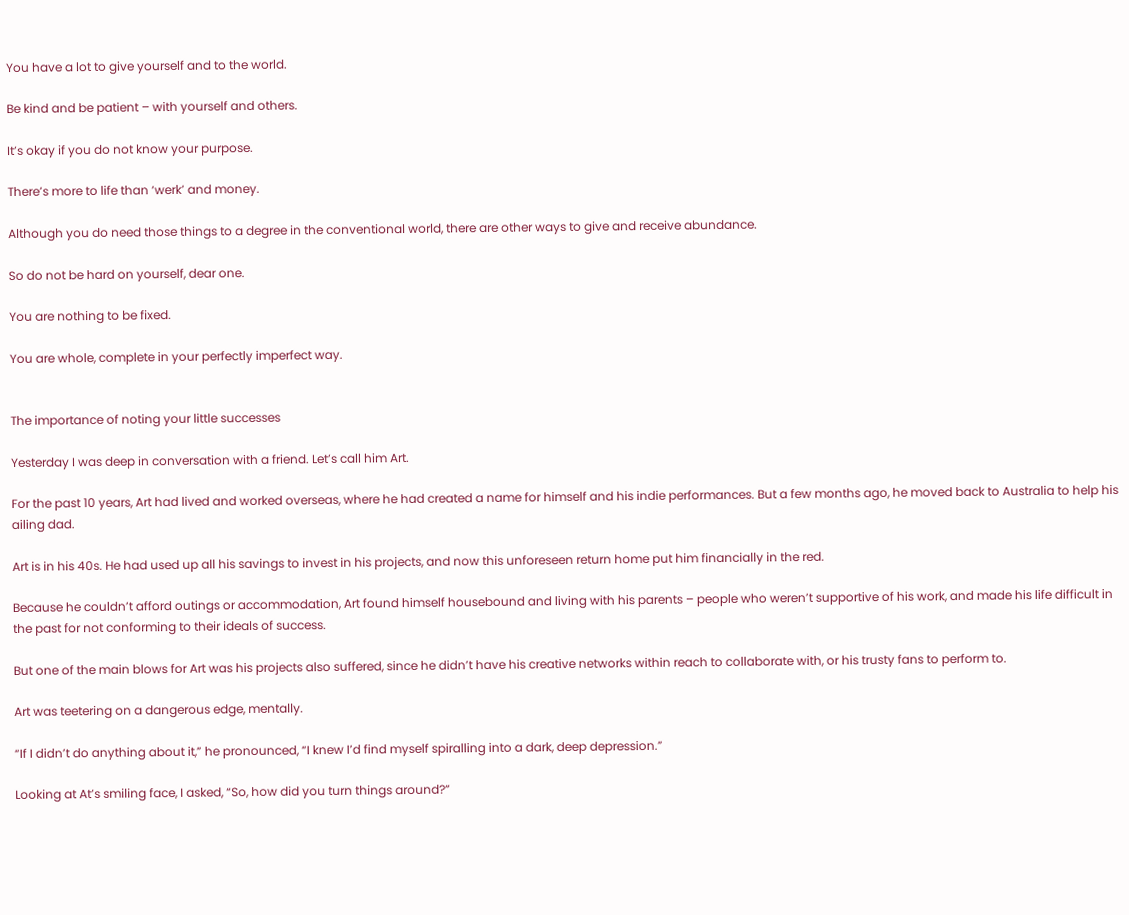You have a lot to give yourself and to the world.

Be kind and be patient – with yourself and others.

It’s okay if you do not know your purpose.

There’s more to life than ‘werk’ and money.

Although you do need those things to a degree in the conventional world, there are other ways to give and receive abundance.

So do not be hard on yourself, dear one.

You are nothing to be fixed.

You are whole, complete in your perfectly imperfect way.


The importance of noting your little successes

Yesterday I was deep in conversation with a friend. Let’s call him Art.

For the past 10 years, Art had lived and worked overseas, where he had created a name for himself and his indie performances. But a few months ago, he moved back to Australia to help his ailing dad.

Art is in his 40s. He had used up all his savings to invest in his projects, and now this unforeseen return home put him financially in the red.

Because he couldn’t afford outings or accommodation, Art found himself housebound and living with his parents – people who weren’t supportive of his work, and made his life difficult in the past for not conforming to their ideals of success.

But one of the main blows for Art was his projects also suffered, since he didn’t have his creative networks within reach to collaborate with, or his trusty fans to perform to.

Art was teetering on a dangerous edge, mentally.

“If I didn’t do anything about it,” he pronounced, “I knew I’d find myself spiralling into a dark, deep depression.”

Looking at At’s smiling face, I asked, “So, how did you turn things around?”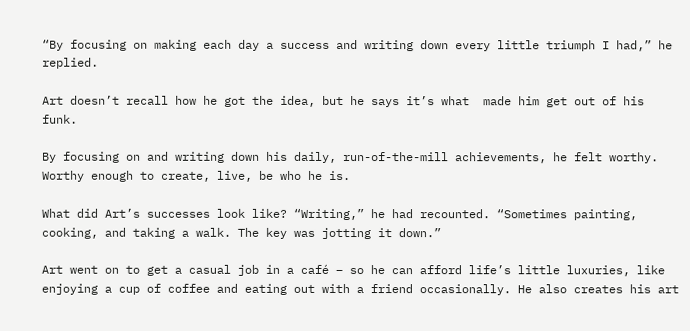“By focusing on making each day a success and writing down every little triumph I had,” he replied.

Art doesn’t recall how he got the idea, but he says it’s what  made him get out of his funk.

By focusing on and writing down his daily, run-of-the-mill achievements, he felt worthy. Worthy enough to create, live, be who he is.

What did Art’s successes look like? “Writing,” he had recounted. “Sometimes painting, cooking, and taking a walk. The key was jotting it down.”

Art went on to get a casual job in a café – so he can afford life’s little luxuries, like enjoying a cup of coffee and eating out with a friend occasionally. He also creates his art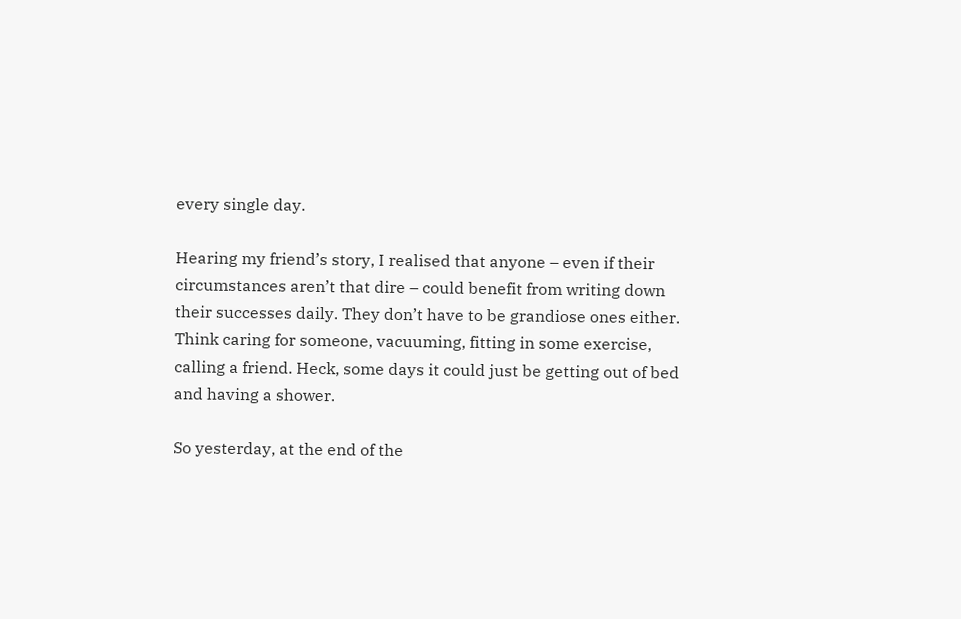every single day.

Hearing my friend’s story, I realised that anyone – even if their circumstances aren’t that dire – could benefit from writing down their successes daily. They don’t have to be grandiose ones either. Think caring for someone, vacuuming, fitting in some exercise, calling a friend. Heck, some days it could just be getting out of bed and having a shower.

So yesterday, at the end of the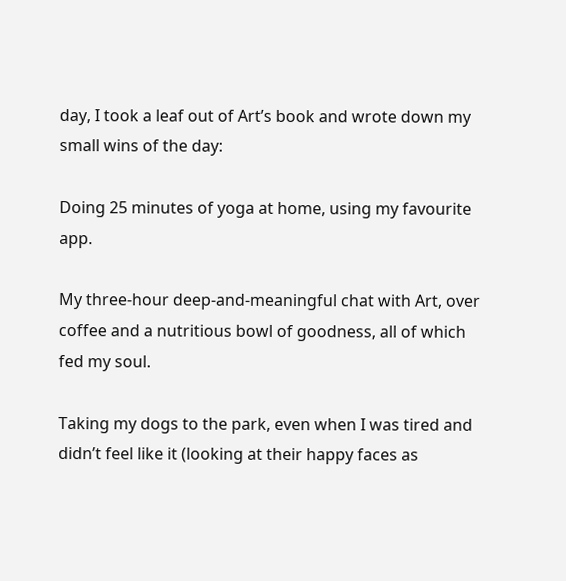day, I took a leaf out of Art’s book and wrote down my small wins of the day:

Doing 25 minutes of yoga at home, using my favourite app.

My three-hour deep-and-meaningful chat with Art, over coffee and a nutritious bowl of goodness, all of which fed my soul.

Taking my dogs to the park, even when I was tired and didn’t feel like it (looking at their happy faces as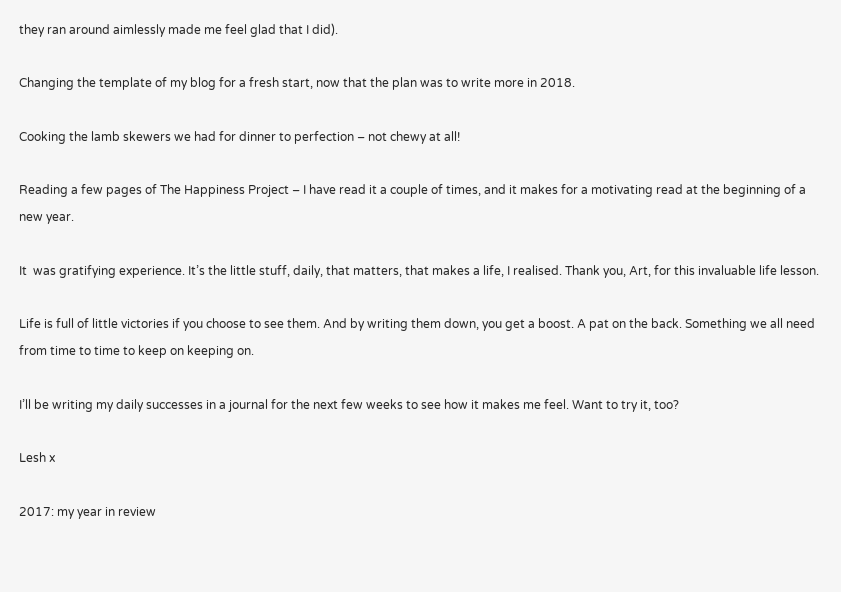they ran around aimlessly made me feel glad that I did).

Changing the template of my blog for a fresh start, now that the plan was to write more in 2018.

Cooking the lamb skewers we had for dinner to perfection – not chewy at all!

Reading a few pages of The Happiness Project – I have read it a couple of times, and it makes for a motivating read at the beginning of a new year.

It  was gratifying experience. It’s the little stuff, daily, that matters, that makes a life, I realised. Thank you, Art, for this invaluable life lesson.

Life is full of little victories if you choose to see them. And by writing them down, you get a boost. A pat on the back. Something we all need from time to time to keep on keeping on.

I’ll be writing my daily successes in a journal for the next few weeks to see how it makes me feel. Want to try it, too?

Lesh x

2017: my year in review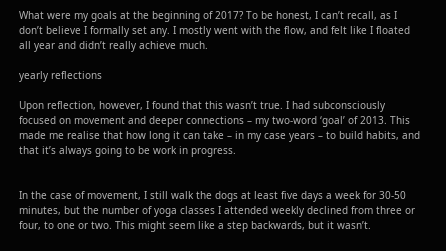What were my goals at the beginning of 2017? To be honest, I can’t recall, as I don’t believe I formally set any. I mostly went with the flow, and felt like I floated all year and didn’t really achieve much.

yearly reflections

Upon reflection, however, I found that this wasn’t true. I had subconsciously focused on movement and deeper connections – my two-word ‘goal’ of 2013. This made me realise that how long it can take – in my case years – to build habits, and that it’s always going to be work in progress.


In the case of movement, I still walk the dogs at least five days a week for 30-50 minutes, but the number of yoga classes I attended weekly declined from three or four, to one or two. This might seem like a step backwards, but it wasn’t.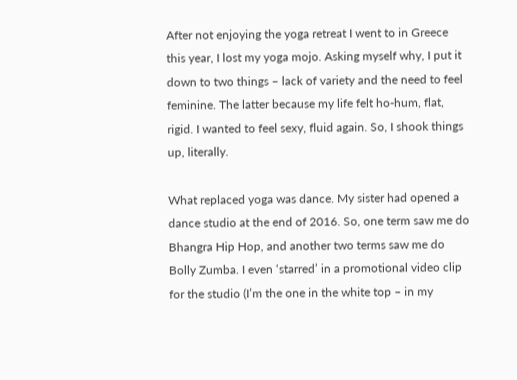After not enjoying the yoga retreat I went to in Greece this year, I lost my yoga mojo. Asking myself why, I put it down to two things – lack of variety and the need to feel feminine. The latter because my life felt ho-hum, flat, rigid. I wanted to feel sexy, fluid again. So, I shook things up, literally.

What replaced yoga was dance. My sister had opened a dance studio at the end of 2016. So, one term saw me do Bhangra Hip Hop, and another two terms saw me do Bolly Zumba. I even ‘starred’ in a promotional video clip for the studio (I’m the one in the white top – in my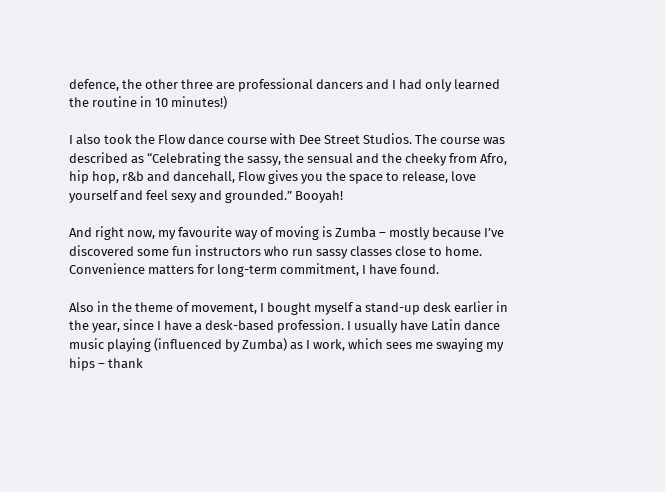defence, the other three are professional dancers and I had only learned the routine in 10 minutes!)

I also took the Flow dance course with Dee Street Studios. The course was described as “Celebrating the sassy, the sensual and the cheeky from Afro, hip hop, r&b and dancehall, Flow gives you the space to release, love yourself and feel sexy and grounded.” Booyah!

And right now, my favourite way of moving is Zumba – mostly because I’ve discovered some fun instructors who run sassy classes close to home. Convenience matters for long-term commitment, I have found.

Also in the theme of movement, I bought myself a stand-up desk earlier in the year, since I have a desk-based profession. I usually have Latin dance music playing (influenced by Zumba) as I work, which sees me swaying my hips – thank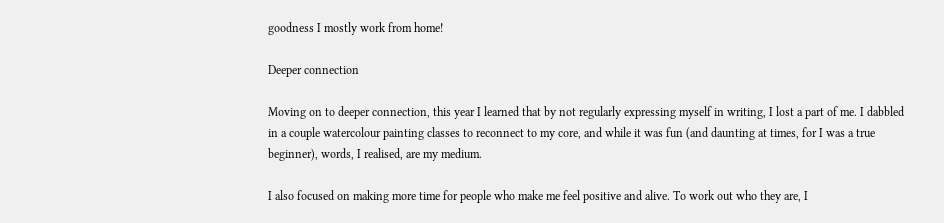goodness I mostly work from home!

Deeper connection

Moving on to deeper connection, this year I learned that by not regularly expressing myself in writing, I lost a part of me. I dabbled in a couple watercolour painting classes to reconnect to my core, and while it was fun (and daunting at times, for I was a true beginner), words, I realised, are my medium.

I also focused on making more time for people who make me feel positive and alive. To work out who they are, I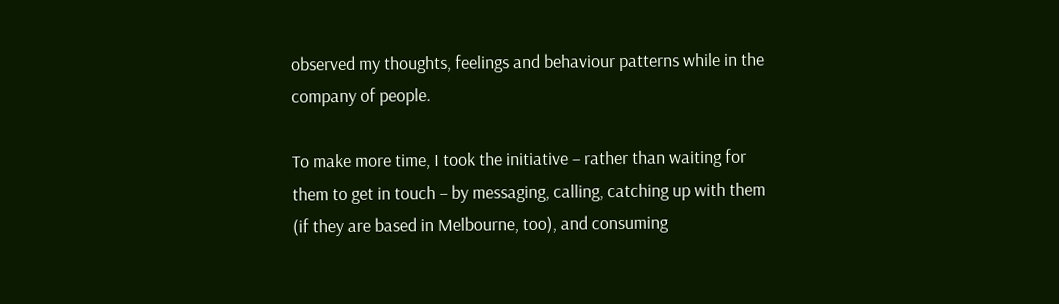observed my thoughts, feelings and behaviour patterns while in the company of people.

To make more time, I took the initiative – rather than waiting for them to get in touch – by messaging, calling, catching up with them (if they are based in Melbourne, too), and consuming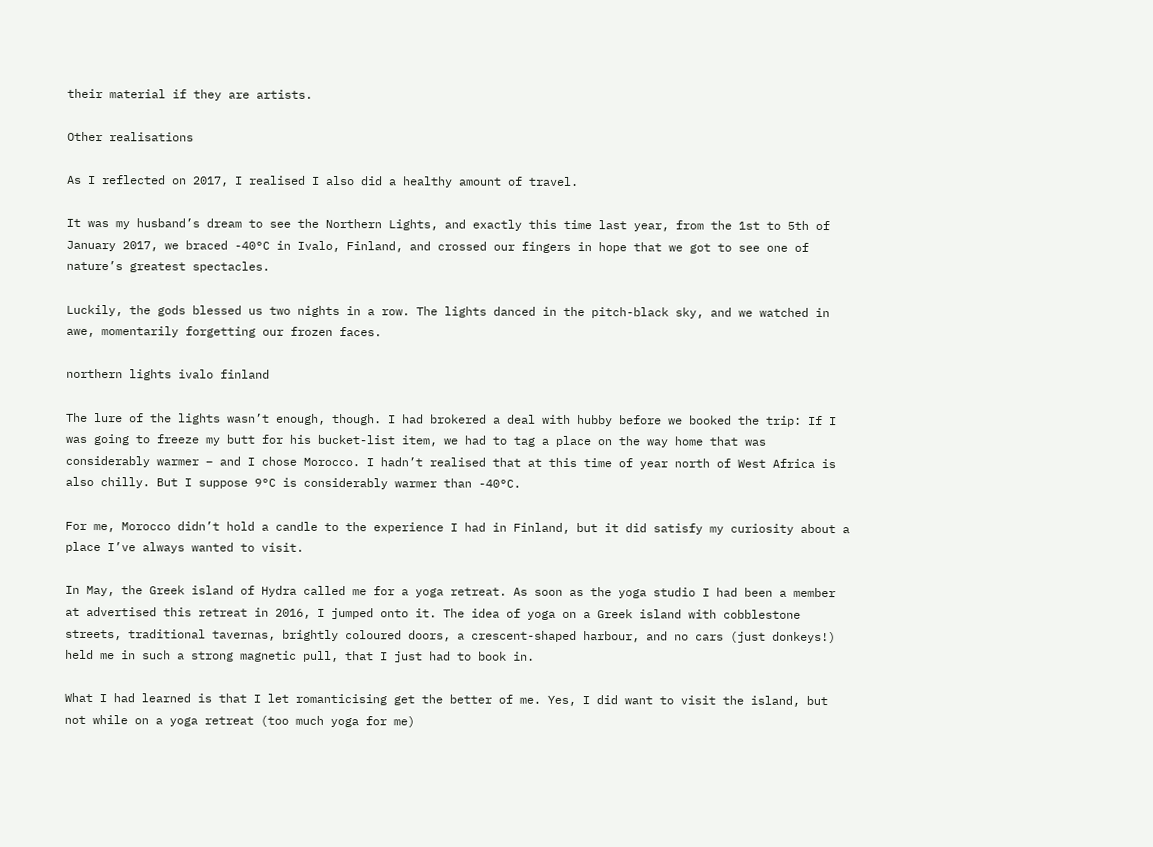their material if they are artists.

Other realisations

As I reflected on 2017, I realised I also did a healthy amount of travel.

It was my husband’s dream to see the Northern Lights, and exactly this time last year, from the 1st to 5th of January 2017, we braced -40°C in Ivalo, Finland, and crossed our fingers in hope that we got to see one of nature’s greatest spectacles.

Luckily, the gods blessed us two nights in a row. The lights danced in the pitch-black sky, and we watched in awe, momentarily forgetting our frozen faces.

northern lights ivalo finland

The lure of the lights wasn’t enough, though. I had brokered a deal with hubby before we booked the trip: If I was going to freeze my butt for his bucket-list item, we had to tag a place on the way home that was considerably warmer – and I chose Morocco. I hadn’t realised that at this time of year north of West Africa is also chilly. But I suppose 9°C is considerably warmer than -40°C.

For me, Morocco didn’t hold a candle to the experience I had in Finland, but it did satisfy my curiosity about a place I’ve always wanted to visit.

In May, the Greek island of Hydra called me for a yoga retreat. As soon as the yoga studio I had been a member at advertised this retreat in 2016, I jumped onto it. The idea of yoga on a Greek island with cobblestone streets, traditional tavernas, brightly coloured doors, a crescent-shaped harbour, and no cars (just donkeys!) held me in such a strong magnetic pull, that I just had to book in.

What I had learned is that I let romanticising get the better of me. Yes, I did want to visit the island, but not while on a yoga retreat (too much yoga for me)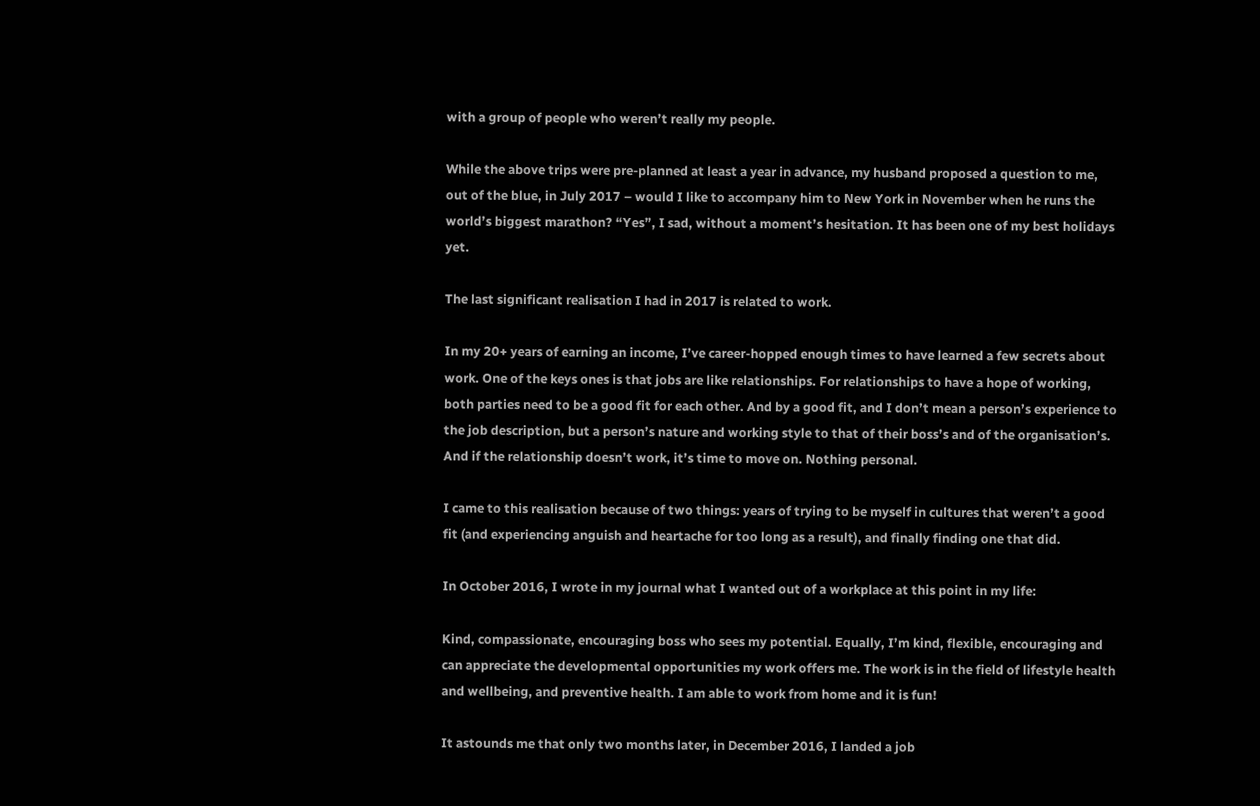with a group of people who weren’t really my people.

While the above trips were pre-planned at least a year in advance, my husband proposed a question to me, out of the blue, in July 2017 – would I like to accompany him to New York in November when he runs the world’s biggest marathon? “Yes”, I sad, without a moment’s hesitation. It has been one of my best holidays yet.

The last significant realisation I had in 2017 is related to work.

In my 20+ years of earning an income, I’ve career-hopped enough times to have learned a few secrets about work. One of the keys ones is that jobs are like relationships. For relationships to have a hope of working, both parties need to be a good fit for each other. And by a good fit, and I don’t mean a person’s experience to the job description, but a person’s nature and working style to that of their boss’s and of the organisation’s. And if the relationship doesn’t work, it’s time to move on. Nothing personal.

I came to this realisation because of two things: years of trying to be myself in cultures that weren’t a good fit (and experiencing anguish and heartache for too long as a result), and finally finding one that did.

In October 2016, I wrote in my journal what I wanted out of a workplace at this point in my life:

Kind, compassionate, encouraging boss who sees my potential. Equally, I’m kind, flexible, encouraging and can appreciate the developmental opportunities my work offers me. The work is in the field of lifestyle health and wellbeing, and preventive health. I am able to work from home and it is fun!

It astounds me that only two months later, in December 2016, I landed a job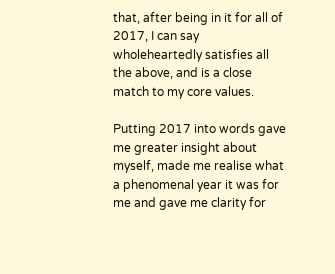that, after being in it for all of 2017, I can say wholeheartedly satisfies all the above, and is a close match to my core values.

Putting 2017 into words gave me greater insight about myself, made me realise what a phenomenal year it was for me and gave me clarity for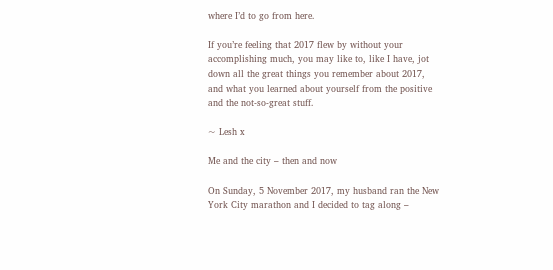where I’d to go from here.

If you’re feeling that 2017 flew by without your accomplishing much, you may like to, like I have, jot down all the great things you remember about 2017, and what you learned about yourself from the positive and the not-so-great stuff.

~ Lesh x

Me and the city – then and now

On Sunday, 5 November 2017, my husband ran the New York City marathon and I decided to tag along –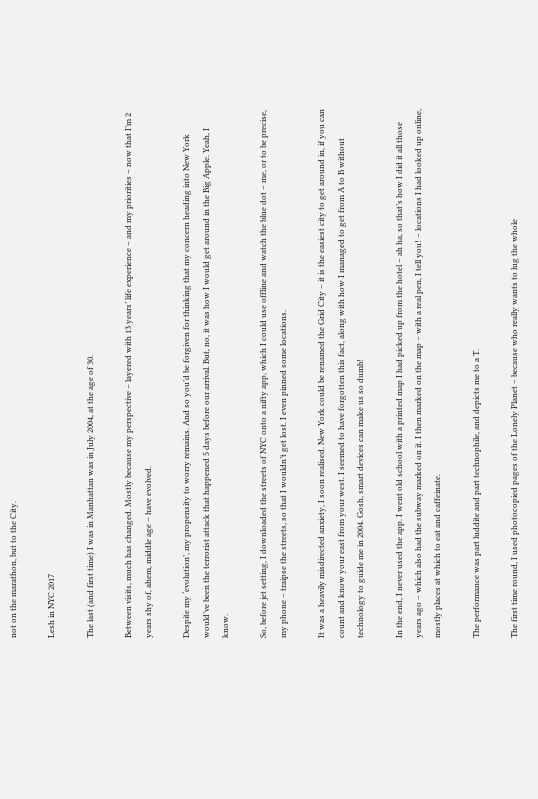not on the marathon, but to the City.

Lesh in NYC 2017

The last (and first time) I was in Manhattan was in July 2004, at the age of 30.

Between visits, much has changed. Mostly because my perspective – layered with 13 years’ life experience – and my priorities – now that I’m 2 years shy of, ahem, middle age – have evolved.

Despite my ‘evolution’, my propensity to worry remains. And so you’d be forgiven for thinking that my concern heading into New York would’ve been the terrorist attack that happened 5 days before our arrival. But, no, it was how I would get around in the Big Apple. Yeah, I know.

So, before jet setting, I downloaded the streets of NYC onto a nifty app, which I could use offline and watch the blue dot – me, or to be precise, my phone – traipse the streets, so that I wouldn’t get lost. I even pinned some locations.

It was a heavily misdirected anxiety, I soon realised. New York could be renamed the Grid City – it is the easiest city to get around in, if you can count and know your east from your west. I seemed to have forgotten this fact, along with how I managed to get from A to B without technology to guide me in 2004. Gosh, smart devices can make us so dumb!

In the end, I never used the app. I went old school with a printed map I had picked up from the hotel – ah ha, so that’s how I did it all those years ago – which also had the subway marked on it. I then marked on the map – with a real pen, I tell you! – locations I had looked up online, mostly places at which to eat and caffeinate.

The performance was part luddite and part technophile, and depicts me to a T.

The first time round, I used photocopied pages of the Lonely Planet – because who really wants to lug the whole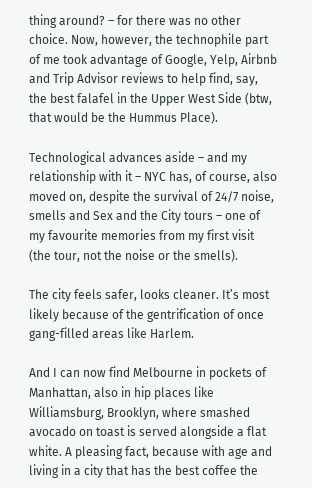thing around? – for there was no other choice. Now, however, the technophile part of me took advantage of Google, Yelp, Airbnb and Trip Advisor reviews to help find, say, the best falafel in the Upper West Side (btw, that would be the Hummus Place).

Technological advances aside – and my relationship with it – NYC has, of course, also moved on, despite the survival of 24/7 noise, smells and Sex and the City tours – one of my favourite memories from my first visit (the tour, not the noise or the smells).

The city feels safer, looks cleaner. It’s most likely because of the gentrification of once gang-filled areas like Harlem.

And I can now find Melbourne in pockets of Manhattan, also in hip places like Williamsburg, Brooklyn, where smashed avocado on toast is served alongside a flat white. A pleasing fact, because with age and living in a city that has the best coffee the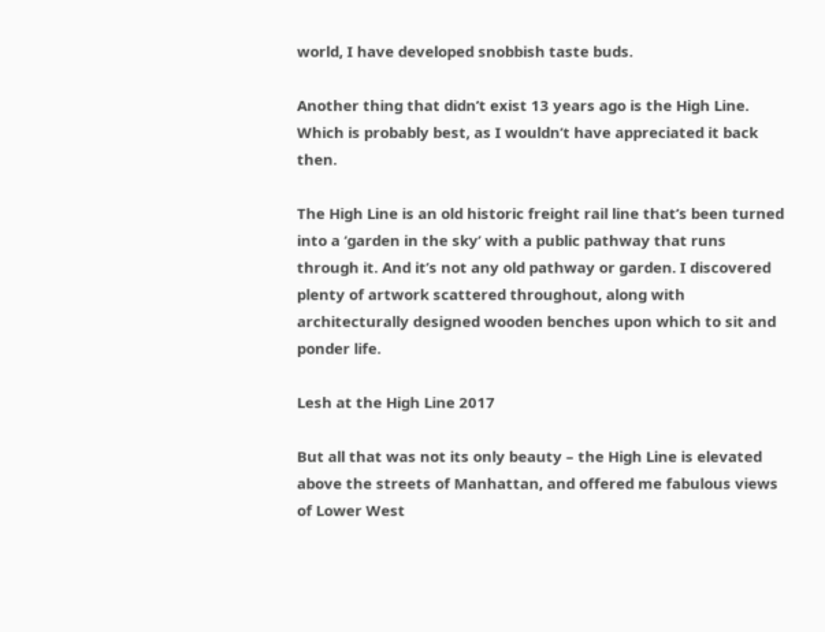world, I have developed snobbish taste buds.

Another thing that didn’t exist 13 years ago is the High Line. Which is probably best, as I wouldn’t have appreciated it back then.

The High Line is an old historic freight rail line that’s been turned into a ‘garden in the sky’ with a public pathway that runs through it. And it’s not any old pathway or garden. I discovered plenty of artwork scattered throughout, along with architecturally designed wooden benches upon which to sit and ponder life.

Lesh at the High Line 2017

But all that was not its only beauty – the High Line is elevated above the streets of Manhattan, and offered me fabulous views of Lower West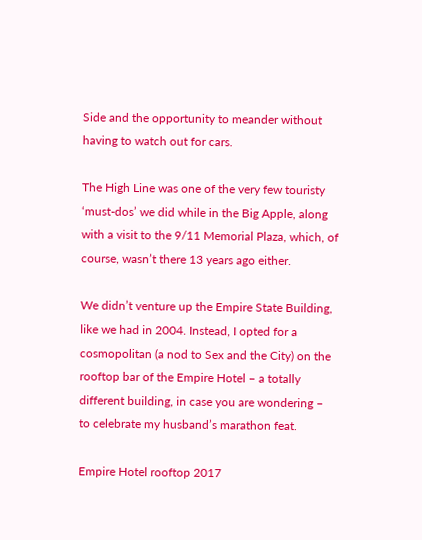Side and the opportunity to meander without having to watch out for cars.

The High Line was one of the very few touristy ‘must-dos’ we did while in the Big Apple, along with a visit to the 9/11 Memorial Plaza, which, of course, wasn’t there 13 years ago either.

We didn’t venture up the Empire State Building, like we had in 2004. Instead, I opted for a cosmopolitan (a nod to Sex and the City) on the rooftop bar of the Empire Hotel – a totally different building, in case you are wondering – to celebrate my husband’s marathon feat.

Empire Hotel rooftop 2017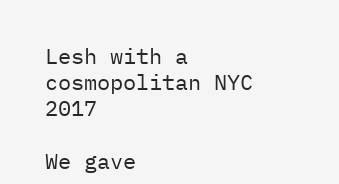Lesh with a cosmopolitan NYC 2017

We gave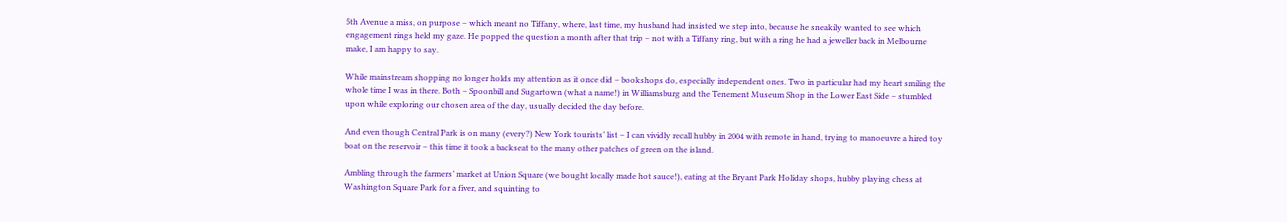5th Avenue a miss, on purpose – which meant no Tiffany, where, last time, my husband had insisted we step into, because he sneakily wanted to see which engagement rings held my gaze. He popped the question a month after that trip – not with a Tiffany ring, but with a ring he had a jeweller back in Melbourne make, I am happy to say.

While mainstream shopping no longer holds my attention as it once did – bookshops do, especially independent ones. Two in particular had my heart smiling the whole time I was in there. Both – Spoonbill and Sugartown (what a name!) in Williamsburg and the Tenement Museum Shop in the Lower East Side – stumbled upon while exploring our chosen area of the day, usually decided the day before.

And even though Central Park is on many (every?) New York tourists’ list – I can vividly recall hubby in 2004 with remote in hand, trying to manoeuvre a hired toy boat on the reservoir – this time it took a backseat to the many other patches of green on the island.

Ambling through the farmers’ market at Union Square (we bought locally made hot sauce!), eating at the Bryant Park Holiday shops, hubby playing chess at Washington Square Park for a fiver, and squinting to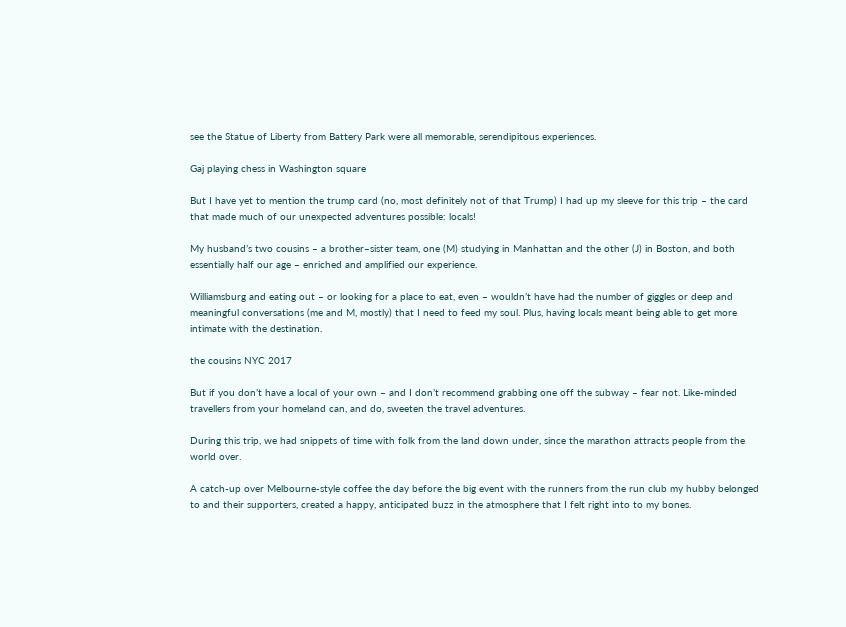see the Statue of Liberty from Battery Park were all memorable, serendipitous experiences.

Gaj playing chess in Washington square

But I have yet to mention the trump card (no, most definitely not of that Trump) I had up my sleeve for this trip – the card that made much of our unexpected adventures possible: locals!

My husband’s two cousins – a brother–sister team, one (M) studying in Manhattan and the other (J) in Boston, and both essentially half our age – enriched and amplified our experience.

Williamsburg and eating out – or looking for a place to eat, even – wouldn’t have had the number of giggles or deep and meaningful conversations (me and M, mostly) that I need to feed my soul. Plus, having locals meant being able to get more intimate with the destination.

the cousins NYC 2017

But if you don’t have a local of your own – and I don’t recommend grabbing one off the subway – fear not. Like-minded travellers from your homeland can, and do, sweeten the travel adventures.

During this trip, we had snippets of time with folk from the land down under, since the marathon attracts people from the world over.

A catch-up over Melbourne-style coffee the day before the big event with the runners from the run club my hubby belonged to and their supporters, created a happy, anticipated buzz in the atmosphere that I felt right into to my bones.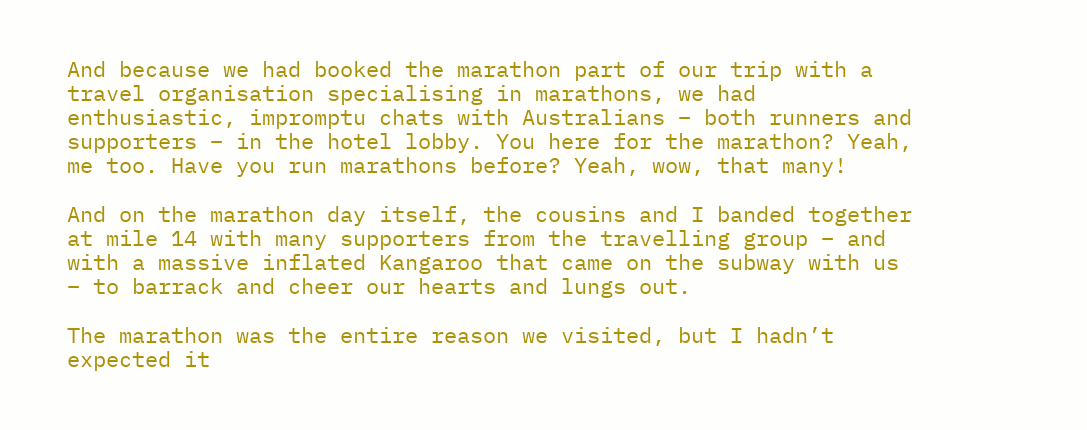And because we had booked the marathon part of our trip with a travel organisation specialising in marathons, we had enthusiastic, impromptu chats with Australians – both runners and supporters – in the hotel lobby. You here for the marathon? Yeah, me too. Have you run marathons before? Yeah, wow, that many!

And on the marathon day itself, the cousins and I banded together at mile 14 with many supporters from the travelling group – and with a massive inflated Kangaroo that came on the subway with us – to barrack and cheer our hearts and lungs out.

The marathon was the entire reason we visited, but I hadn’t expected it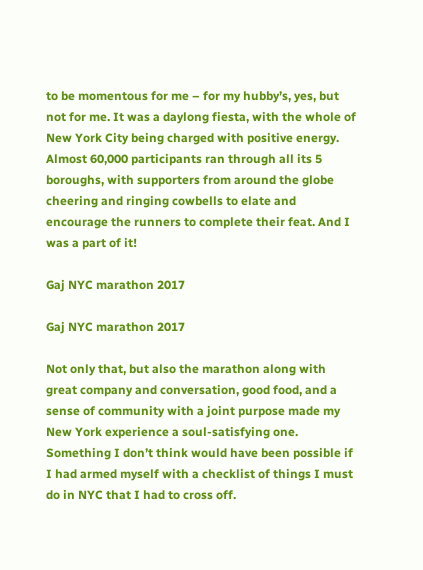to be momentous for me – for my hubby’s, yes, but not for me. It was a daylong fiesta, with the whole of New York City being charged with positive energy. Almost 60,000 participants ran through all its 5 boroughs, with supporters from around the globe cheering and ringing cowbells to elate and encourage the runners to complete their feat. And I was a part of it!

Gaj NYC marathon 2017

Gaj NYC marathon 2017

Not only that, but also the marathon along with great company and conversation, good food, and a sense of community with a joint purpose made my New York experience a soul-satisfying one. Something I don’t think would have been possible if I had armed myself with a checklist of things I must do in NYC that I had to cross off.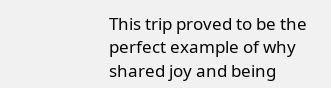This trip proved to be the perfect example of why shared joy and being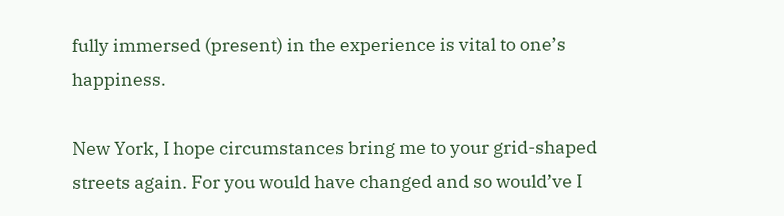fully immersed (present) in the experience is vital to one’s happiness.

New York, I hope circumstances bring me to your grid-shaped streets again. For you would have changed and so would’ve I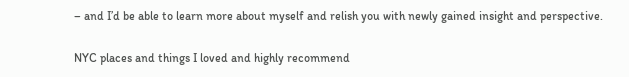– and I’d be able to learn more about myself and relish you with newly gained insight and perspective.


NYC places and things I loved and highly recommend